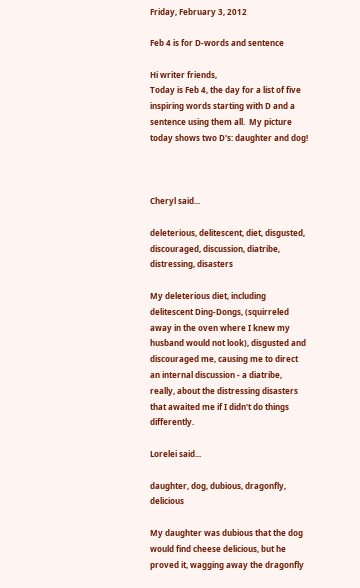Friday, February 3, 2012

Feb 4 is for D-words and sentence

Hi writer friends,
Today is Feb 4, the day for a list of five inspiring words starting with D and a sentence using them all.  My picture today shows two D's: daughter and dog!



Cheryl said...

deleterious, delitescent, diet, disgusted, discouraged, discussion, diatribe, distressing, disasters

My deleterious diet, including delitescent Ding-Dongs, (squirreled away in the oven where I knew my husband would not look), disgusted and discouraged me, causing me to direct an internal discussion - a diatribe, really, about the distressing disasters that awaited me if I didn't do things differently.

Lorelei said...

daughter, dog, dubious, dragonfly, delicious

My daughter was dubious that the dog would find cheese delicious, but he proved it, wagging away the dragonfly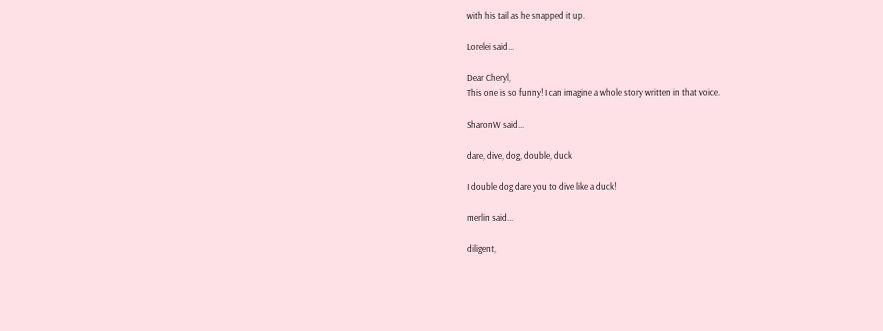with his tail as he snapped it up.

Lorelei said...

Dear Cheryl,
This one is so funny! I can imagine a whole story written in that voice.

SharonW said...

dare, dive, dog, double, duck

I double dog dare you to dive like a duck!

merlin said...

diligent,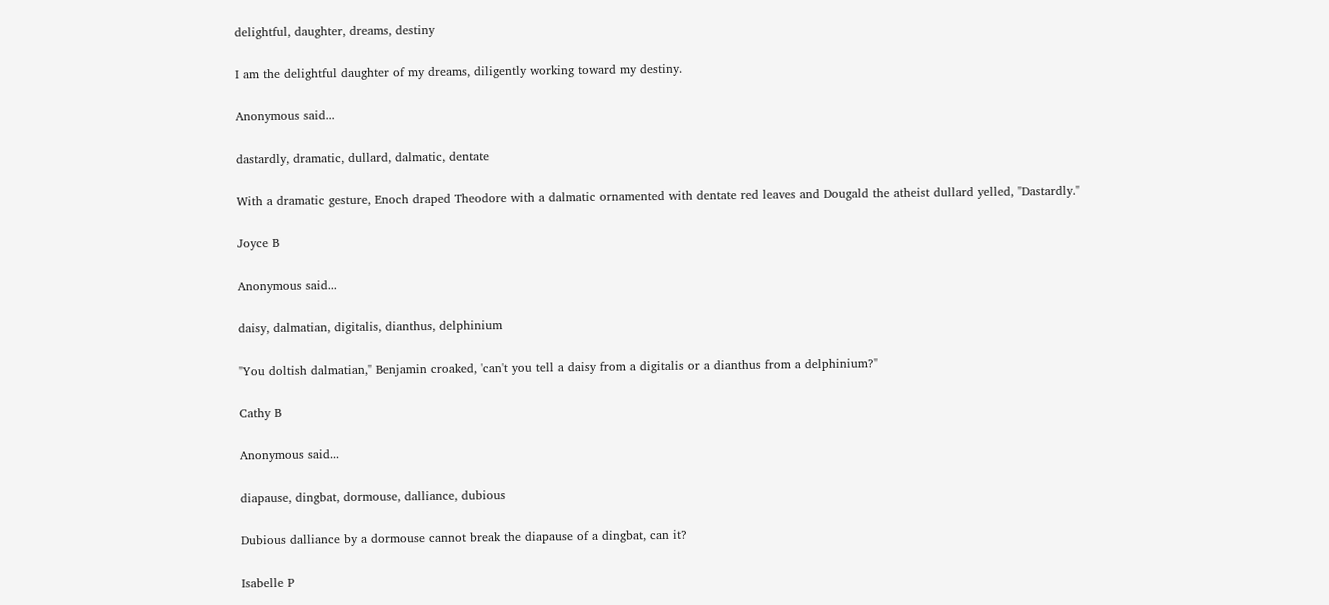delightful, daughter, dreams, destiny

I am the delightful daughter of my dreams, diligently working toward my destiny.

Anonymous said...

dastardly, dramatic, dullard, dalmatic, dentate

With a dramatic gesture, Enoch draped Theodore with a dalmatic ornamented with dentate red leaves and Dougald the atheist dullard yelled, "Dastardly."

Joyce B

Anonymous said...

daisy, dalmatian, digitalis, dianthus, delphinium

"You doltish dalmatian," Benjamin croaked, 'can't you tell a daisy from a digitalis or a dianthus from a delphinium?"

Cathy B

Anonymous said...

diapause, dingbat, dormouse, dalliance, dubious

Dubious dalliance by a dormouse cannot break the diapause of a dingbat, can it?

Isabelle P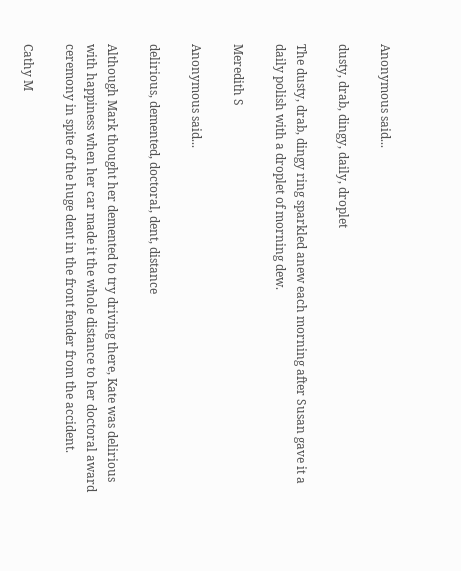Anonymous said...

dusty, drab, dingy, daily, droplet

The dusty, drab, dingy ring sparkled anew each morning after Susan gave it a daily polish with a droplet of morning dew.

Meredith S

Anonymous said...

delirious, demented, doctoral, dent, distance

Although Mark thought her demented to try driving there, Kate was delirious with happiness when her car made it the whole distance to her doctoral award ceremony in spite of the huge dent in the front fender from the accident.

Cathy M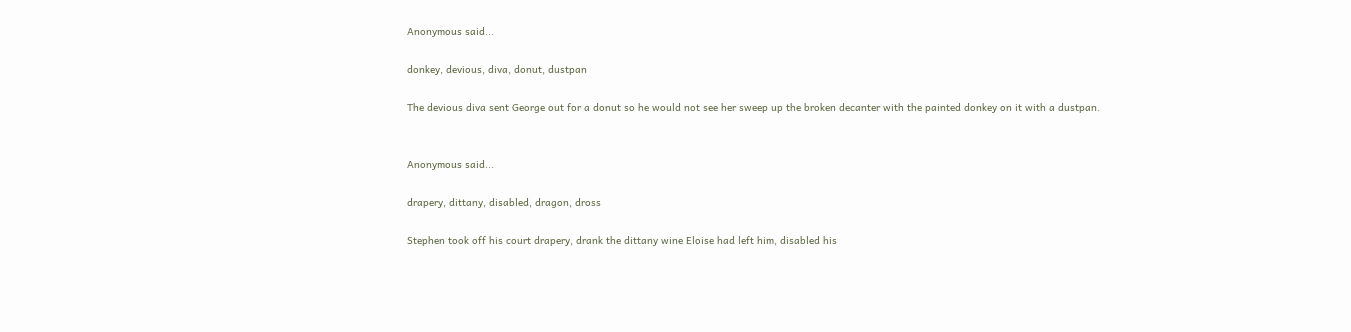Anonymous said...

donkey, devious, diva, donut, dustpan

The devious diva sent George out for a donut so he would not see her sweep up the broken decanter with the painted donkey on it with a dustpan.


Anonymous said...

drapery, dittany, disabled, dragon, dross

Stephen took off his court drapery, drank the dittany wine Eloise had left him, disabled his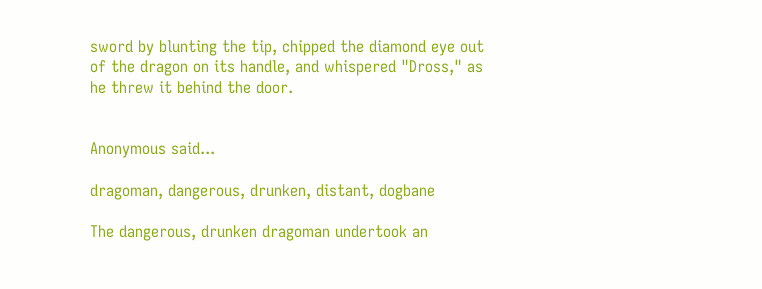sword by blunting the tip, chipped the diamond eye out of the dragon on its handle, and whispered "Dross," as he threw it behind the door.


Anonymous said...

dragoman, dangerous, drunken, distant, dogbane

The dangerous, drunken dragoman undertook an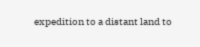expedition to a distant land to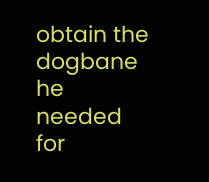obtain the dogbane he needed for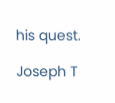his quest.

Joseph T